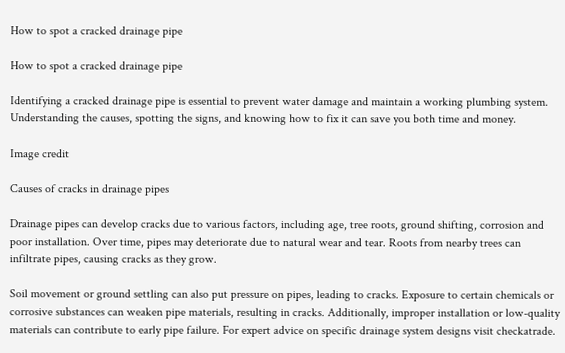How to spot a cracked drainage pipe

How to spot a cracked drainage pipe

Identifying a cracked drainage pipe is essential to prevent water damage and maintain a working plumbing system. Understanding the causes, spotting the signs, and knowing how to fix it can save you both time and money.

Image credit

Causes of cracks in drainage pipes

Drainage pipes can develop cracks due to various factors, including age, tree roots, ground shifting, corrosion and poor installation. Over time, pipes may deteriorate due to natural wear and tear. Roots from nearby trees can infiltrate pipes, causing cracks as they grow.

Soil movement or ground settling can also put pressure on pipes, leading to cracks. Exposure to certain chemicals or corrosive substances can weaken pipe materials, resulting in cracks. Additionally, improper installation or low-quality materials can contribute to early pipe failure. For expert advice on specific drainage system designs visit checkatrade.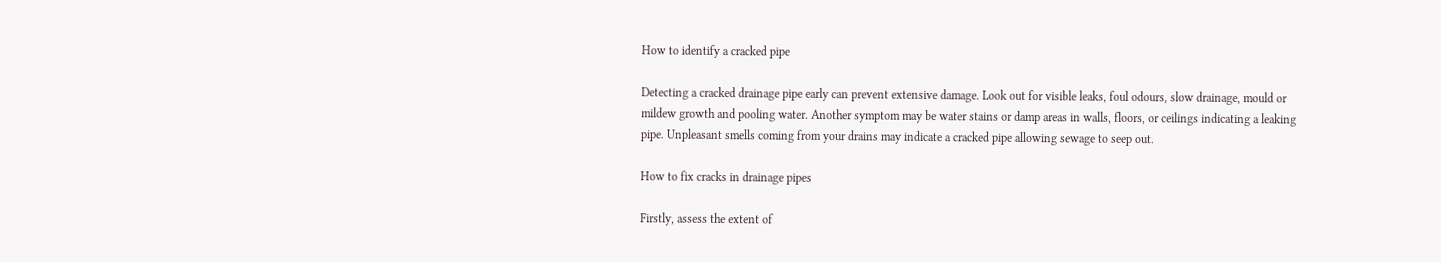How to identify a cracked pipe

Detecting a cracked drainage pipe early can prevent extensive damage. Look out for visible leaks, foul odours, slow drainage, mould or mildew growth and pooling water. Another symptom may be water stains or damp areas in walls, floors, or ceilings indicating a leaking pipe. Unpleasant smells coming from your drains may indicate a cracked pipe allowing sewage to seep out.

How to fix cracks in drainage pipes

Firstly, assess the extent of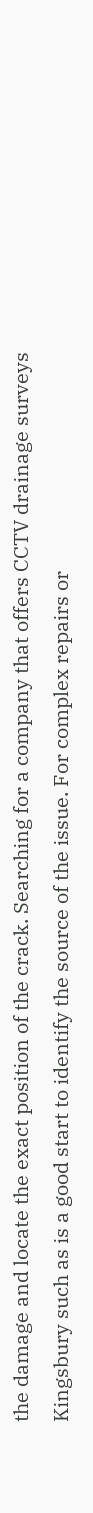the damage and locate the exact position of the crack. Searching for a company that offers CCTV drainage surveys Kingsbury such as is a good start to identify the source of the issue. For complex repairs or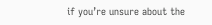if you’re unsure about the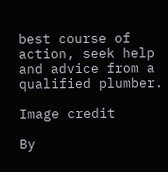best course of action, seek help and advice from a qualified plumber.

Image credit

By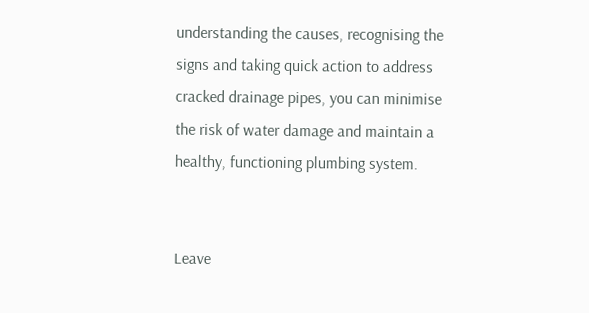understanding the causes, recognising the signs and taking quick action to address cracked drainage pipes, you can minimise the risk of water damage and maintain a healthy, functioning plumbing system.


Leave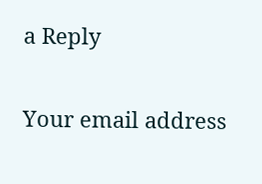a Reply

Your email address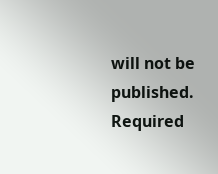will not be published. Required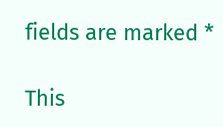fields are marked *

This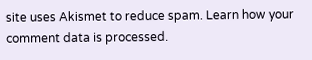site uses Akismet to reduce spam. Learn how your comment data is processed.